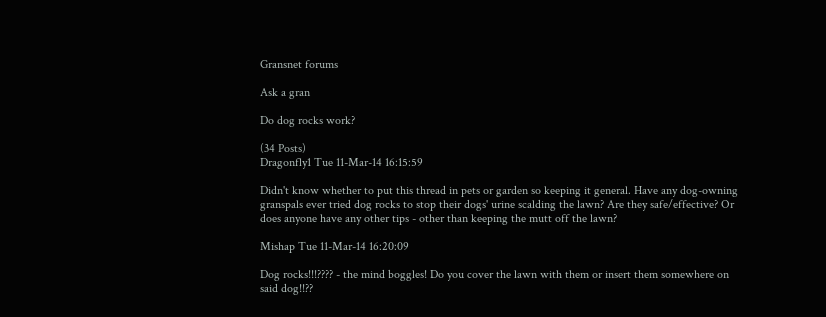Gransnet forums

Ask a gran

Do dog rocks work?

(34 Posts)
Dragonfly1 Tue 11-Mar-14 16:15:59

Didn't know whether to put this thread in pets or garden so keeping it general. Have any dog-owning granspals ever tried dog rocks to stop their dogs' urine scalding the lawn? Are they safe/effective? Or does anyone have any other tips - other than keeping the mutt off the lawn?

Mishap Tue 11-Mar-14 16:20:09

Dog rocks!!!???? - the mind boggles! Do you cover the lawn with them or insert them somewhere on said dog!!??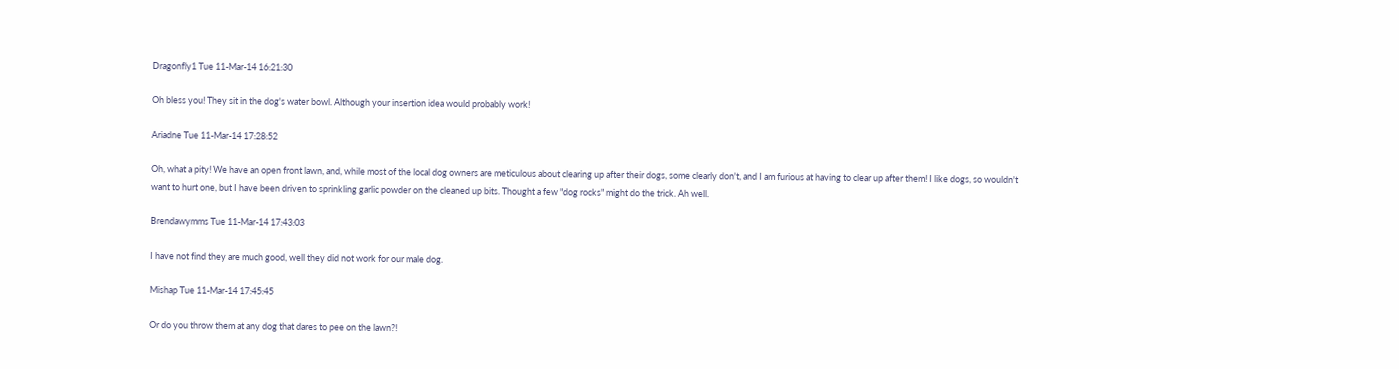Dragonfly1 Tue 11-Mar-14 16:21:30

Oh bless you! They sit in the dog's water bowl. Although your insertion idea would probably work!

Ariadne Tue 11-Mar-14 17:28:52

Oh, what a pity! We have an open front lawn, and, while most of the local dog owners are meticulous about clearing up after their dogs, some clearly don't, and I am furious at having to clear up after them! I like dogs, so wouldn't want to hurt one, but I have been driven to sprinkling garlic powder on the cleaned up bits. Thought a few "dog rocks" might do the trick. Ah well.

Brendawymms Tue 11-Mar-14 17:43:03

I have not find they are much good, well they did not work for our male dog.

Mishap Tue 11-Mar-14 17:45:45

Or do you throw them at any dog that dares to pee on the lawn?!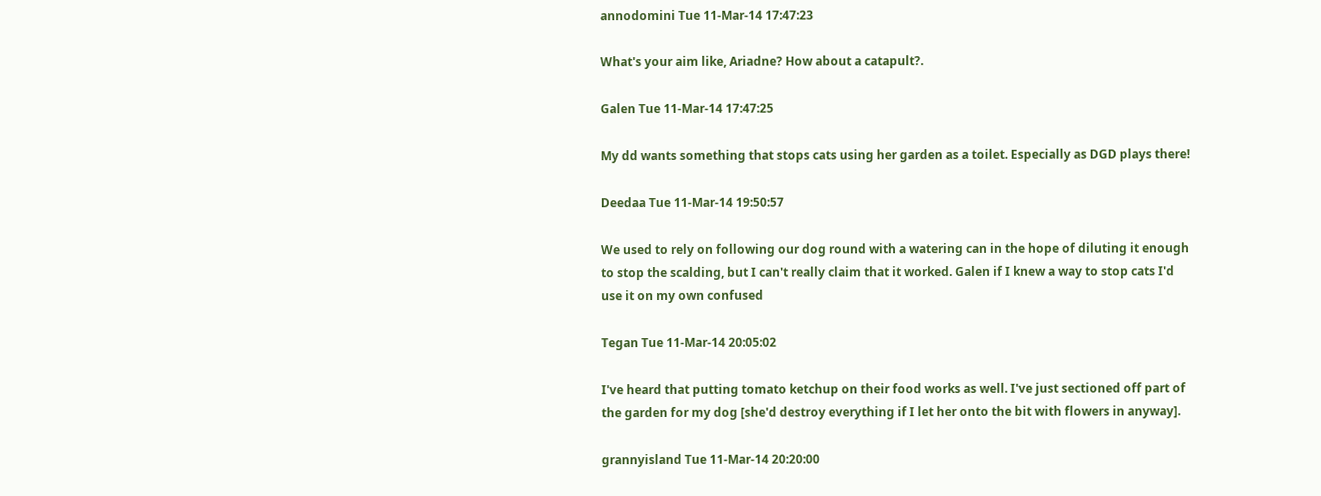annodomini Tue 11-Mar-14 17:47:23

What's your aim like, Ariadne? How about a catapult?.

Galen Tue 11-Mar-14 17:47:25

My dd wants something that stops cats using her garden as a toilet. Especially as DGD plays there!

Deedaa Tue 11-Mar-14 19:50:57

We used to rely on following our dog round with a watering can in the hope of diluting it enough to stop the scalding, but I can't really claim that it worked. Galen if I knew a way to stop cats I'd use it on my own confused

Tegan Tue 11-Mar-14 20:05:02

I've heard that putting tomato ketchup on their food works as well. I've just sectioned off part of the garden for my dog [she'd destroy everything if I let her onto the bit with flowers in anyway].

grannyisland Tue 11-Mar-14 20:20:00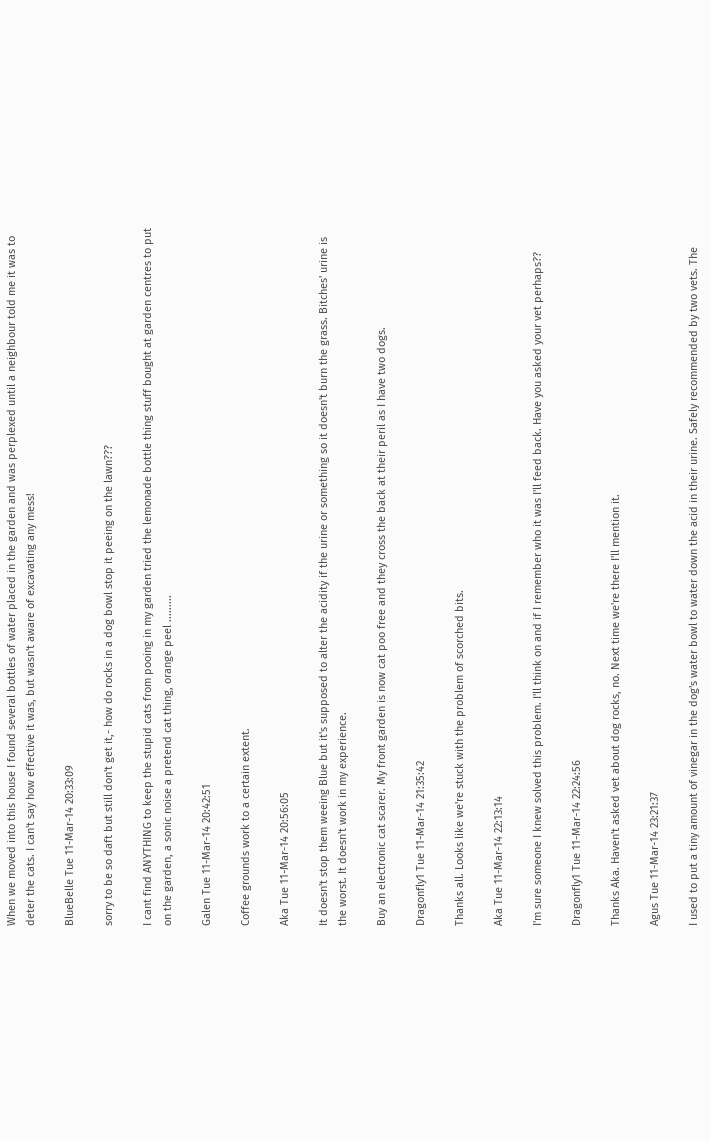When we moved into this house I found several bottles of water placed in the garden and was perplexed until a neighbour told me it was to deter the cats. I can't say how effective it was, but wasn't aware of excavating any mess!

BlueBelle Tue 11-Mar-14 20:33:09

sorry to be so daft but still don't get it,- how do rocks in a dog bowl stop it peeing on the lawn???

I cant find ANYTHING to keep the stupid cats from pooing in my garden tried the lemonade bottle thing stuff bought at garden centres to put on the garden, a sonic noise a pretend cat thing, orange peel .........

Galen Tue 11-Mar-14 20:42:51

Coffee grounds work to a certain extent.

Aka Tue 11-Mar-14 20:56:05

It doesn't stop them weeing Blue but it's supposed to alter the acidity if the urine or something so it doesn't burn the grass. Bitches' urine is the worst. It doesn't work in my experience.

Buy an electronic cat scarer. My front garden is now cat poo free and they cross the back at their peril as I have two dogs.

Dragonfly1 Tue 11-Mar-14 21:35:42

Thanks all. Looks like we're stuck with the problem of scorched bits.

Aka Tue 11-Mar-14 22:13:14

I'm sure someone I knew solved this problem. I'll think on and if I remember who it was I'll feed back. Have you asked your vet perhaps??

Dragonfly1 Tue 11-Mar-14 22:24:56

Thanks Aka. Haven't asked vet about dog rocks, no. Next time we're there I'll mention it.

Agus Tue 11-Mar-14 23:21:37

I used to put a tiny amount of vinegar in the dog's water bowl to water down the acid in their urine. Safely recommended by two vets. The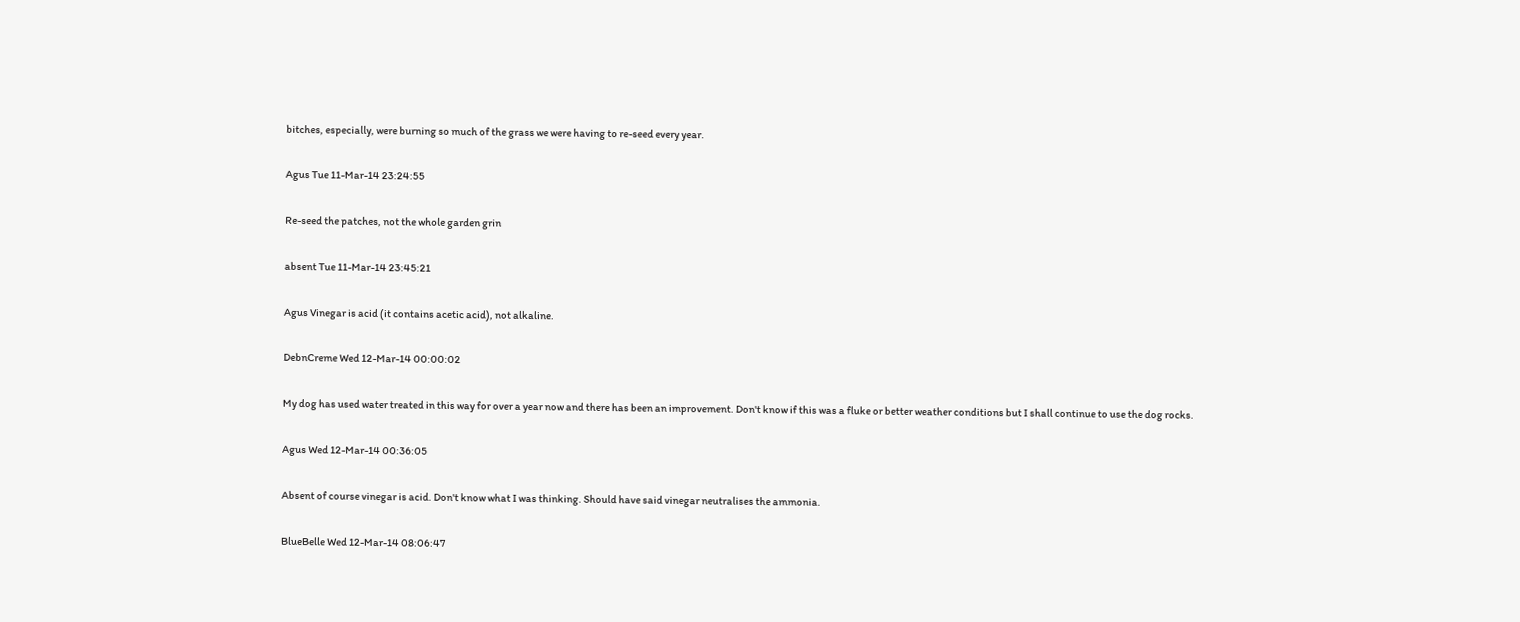bitches, especially, were burning so much of the grass we were having to re-seed every year.

Agus Tue 11-Mar-14 23:24:55

Re-seed the patches, not the whole garden grin

absent Tue 11-Mar-14 23:45:21

Agus Vinegar is acid (it contains acetic acid), not alkaline.

DebnCreme Wed 12-Mar-14 00:00:02

My dog has used water treated in this way for over a year now and there has been an improvement. Don't know if this was a fluke or better weather conditions but I shall continue to use the dog rocks.

Agus Wed 12-Mar-14 00:36:05

Absent of course vinegar is acid. Don't know what I was thinking. Should have said vinegar neutralises the ammonia.

BlueBelle Wed 12-Mar-14 08:06:47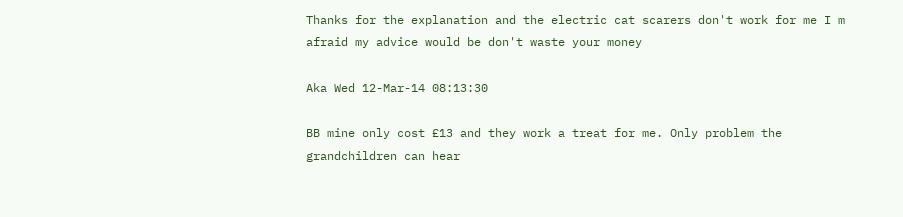Thanks for the explanation and the electric cat scarers don't work for me I m afraid my advice would be don't waste your money

Aka Wed 12-Mar-14 08:13:30

BB mine only cost £13 and they work a treat for me. Only problem the grandchildren can hear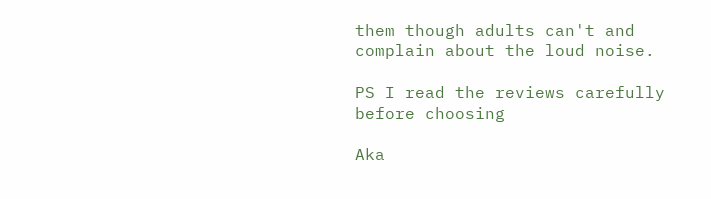them though adults can't and complain about the loud noise.

PS I read the reviews carefully before choosing

Aka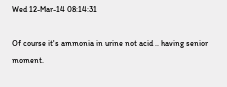Wed 12-Mar-14 08:14:31

Of course it's ammonia in urine not acid .. having senior moment.